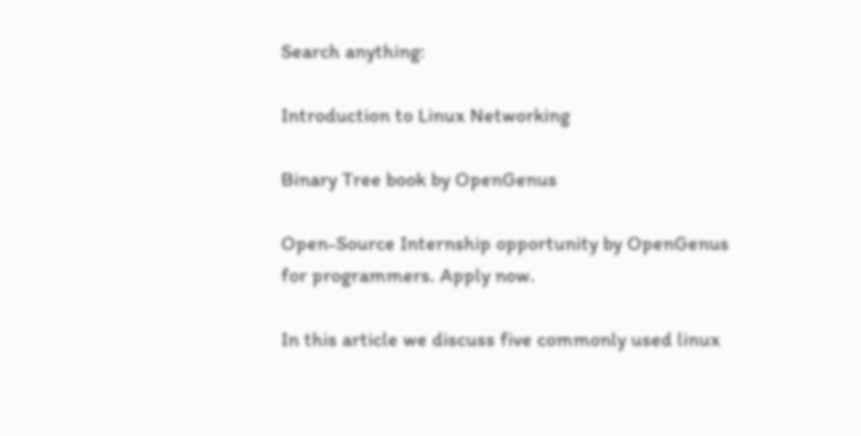Search anything:

Introduction to Linux Networking

Binary Tree book by OpenGenus

Open-Source Internship opportunity by OpenGenus for programmers. Apply now.

In this article we discuss five commonly used linux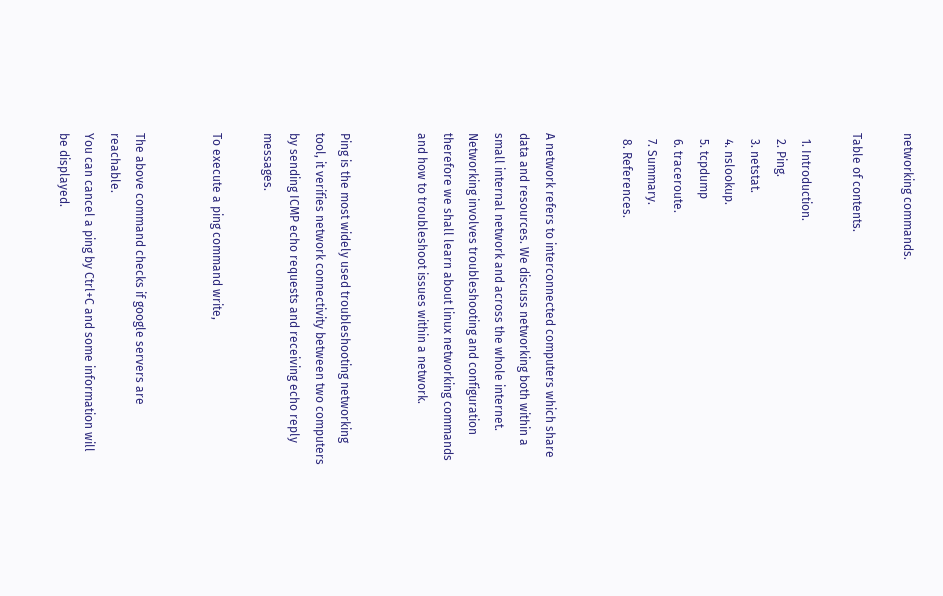networking commands.

Table of contents.

  1. Introduction.
  2. Ping.
  3. netstat.
  4. nslookup.
  5. tcpdump
  6. traceroute.
  7. Summary.
  8. References.


A network refers to interconnected computers which share data and resources. We discuss networking both within a small internal network and across the whole internet. Networking involves troubleshooting and configuration therefore we shall learn about linux networking commands and how to troubleshoot issues within a network.


Ping is the most widely used troubleshooting networking tool, it verifies network connectivity between two computers by sending ICMP echo requests and receiving echo reply messages.

To execute a ping command write,


The above command checks if google servers are reachable.
You can cancel a ping by Ctrl+C and some information will be displayed.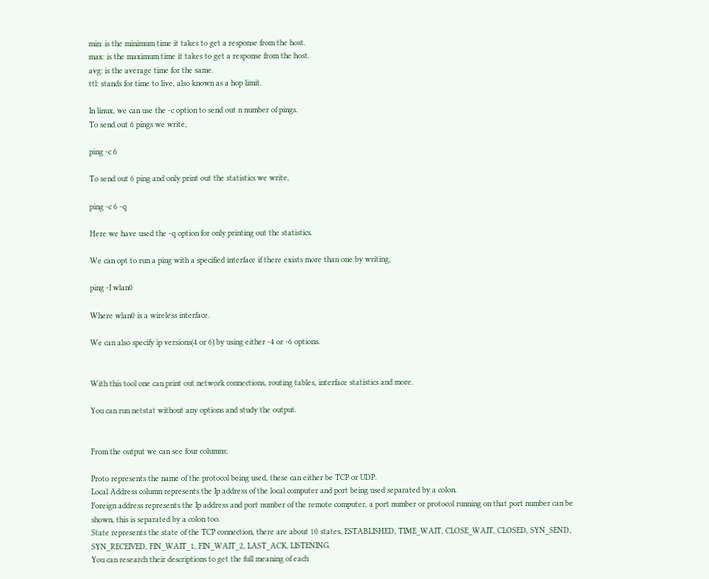min: is the minimum time it takes to get a response from the host.
max: is the maximum time it takes to get a response from the host.
avg: is the average time for the same.
ttl: stands for time to live, also known as a hop limit.

In linux, we can use the -c option to send out n number of pings.
To send out 6 pings we write,

ping -c 6

To send out 6 ping and only print out the statistics we write,

ping -c 6 -q

Here we have used the -q option for only printing out the statistics.

We can opt to run a ping with a specified interface if there exists more than one by writing,

ping -I wlan0

Where wlan0 is a wireless interface.

We can also specify ip versions(4 or 6) by using either -4 or -6 options.


With this tool one can print out network connections, routing tables, interface statistics and more.

You can run netstat without any options and study the output.


From the output we can see four columns;

Proto represents the name of the protocol being used, these can either be TCP or UDP.
Local Address column represents the Ip address of the local computer and port being used separated by a colon.
Foreign address represents the Ip address and port number of the remote computer, a port number or protocol running on that port number can be shown, this is separated by a colon too.
State represents the state of the TCP connection, there are about 10 states, ESTABLISHED, TIME_WAIT, CLOSE_WAIT, CLOSED, SYN_SEND, SYN_RECEIVED, FIN_WAIT_1, FIN_WAIT_2, LAST_ACK, LISTENING.
You can research their descriptions to get the full meaning of each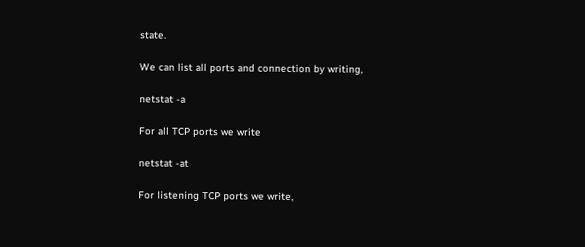state.

We can list all ports and connection by writing,

netstat -a

For all TCP ports we write

netstat -at

For listening TCP ports we write,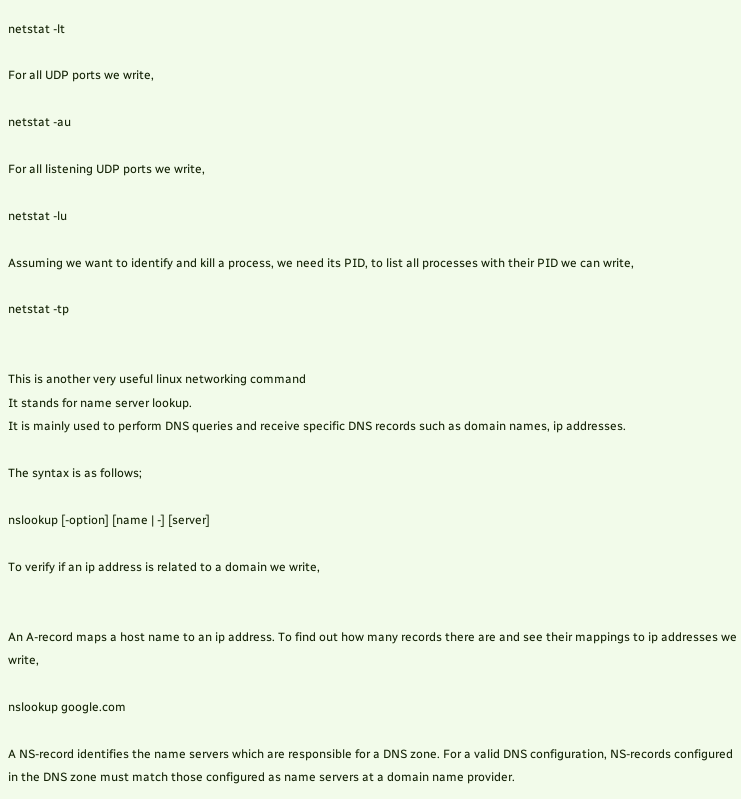netstat -lt

For all UDP ports we write,

netstat -au

For all listening UDP ports we write,

netstat -lu

Assuming we want to identify and kill a process, we need its PID, to list all processes with their PID we can write,

netstat -tp


This is another very useful linux networking command
It stands for name server lookup.
It is mainly used to perform DNS queries and receive specific DNS records such as domain names, ip addresses.

The syntax is as follows;

nslookup [-option] [name | -] [server]

To verify if an ip address is related to a domain we write,


An A-record maps a host name to an ip address. To find out how many records there are and see their mappings to ip addresses we write,

nslookup google.com

A NS-record identifies the name servers which are responsible for a DNS zone. For a valid DNS configuration, NS-records configured in the DNS zone must match those configured as name servers at a domain name provider.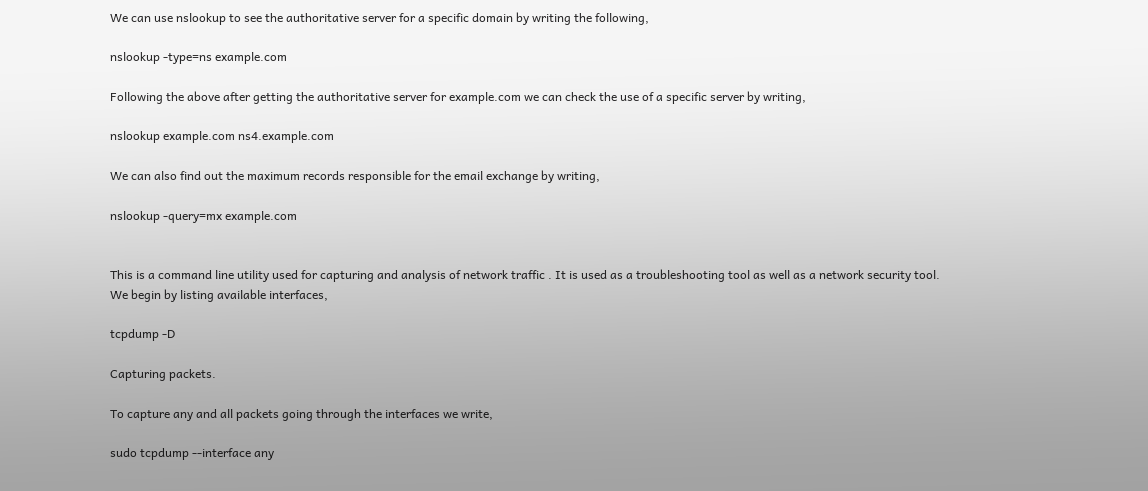We can use nslookup to see the authoritative server for a specific domain by writing the following,

nslookup -type=ns example.com

Following the above after getting the authoritative server for example.com we can check the use of a specific server by writing,

nslookup example.com ns4.example.com

We can also find out the maximum records responsible for the email exchange by writing,

nslookup -query=mx example.com


This is a command line utility used for capturing and analysis of network traffic . It is used as a troubleshooting tool as well as a network security tool.
We begin by listing available interfaces,

tcpdump -D

Capturing packets.

To capture any and all packets going through the interfaces we write,

sudo tcpdump --interface any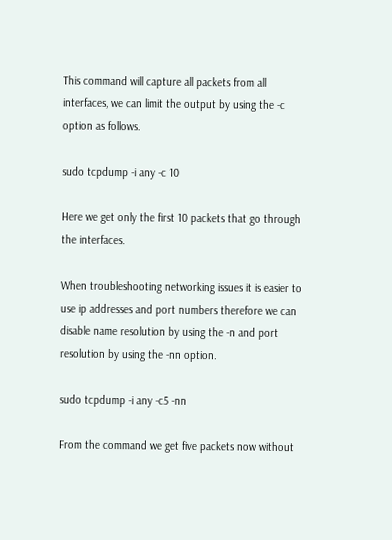This command will capture all packets from all interfaces, we can limit the output by using the -c option as follows.

sudo tcpdump -i any -c 10

Here we get only the first 10 packets that go through the interfaces.

When troubleshooting networking issues it is easier to use ip addresses and port numbers therefore we can disable name resolution by using the -n and port resolution by using the -nn option.

sudo tcpdump -i any -c5 -nn

From the command we get five packets now without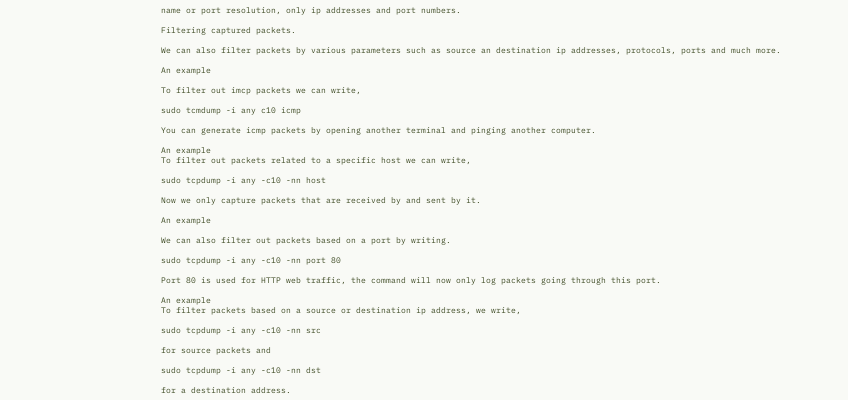name or port resolution, only ip addresses and port numbers.

Filtering captured packets.

We can also filter packets by various parameters such as source an destination ip addresses, protocols, ports and much more.

An example

To filter out imcp packets we can write,

sudo tcmdump -i any c10 icmp

You can generate icmp packets by opening another terminal and pinging another computer.

An example
To filter out packets related to a specific host we can write,

sudo tcpdump -i any -c10 -nn host

Now we only capture packets that are received by and sent by it.

An example

We can also filter out packets based on a port by writing.

sudo tcpdump -i any -c10 -nn port 80

Port 80 is used for HTTP web traffic, the command will now only log packets going through this port.

An example
To filter packets based on a source or destination ip address, we write,

sudo tcpdump -i any -c10 -nn src

for source packets and

sudo tcpdump -i any -c10 -nn dst

for a destination address.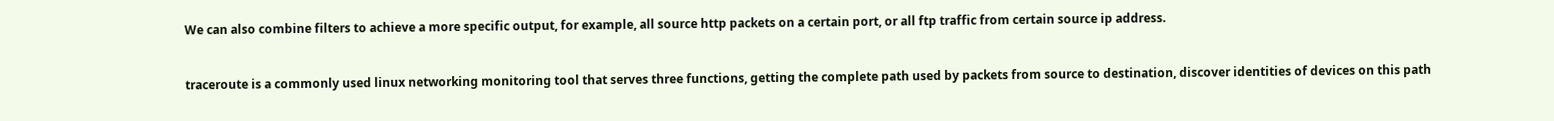We can also combine filters to achieve a more specific output, for example, all source http packets on a certain port, or all ftp traffic from certain source ip address.


traceroute is a commonly used linux networking monitoring tool that serves three functions, getting the complete path used by packets from source to destination, discover identities of devices on this path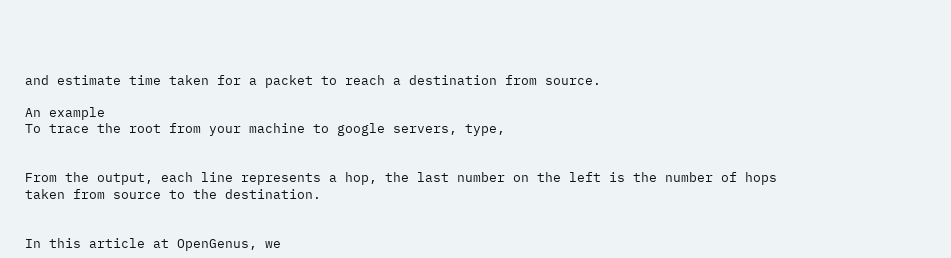and estimate time taken for a packet to reach a destination from source.

An example
To trace the root from your machine to google servers, type,


From the output, each line represents a hop, the last number on the left is the number of hops taken from source to the destination.


In this article at OpenGenus, we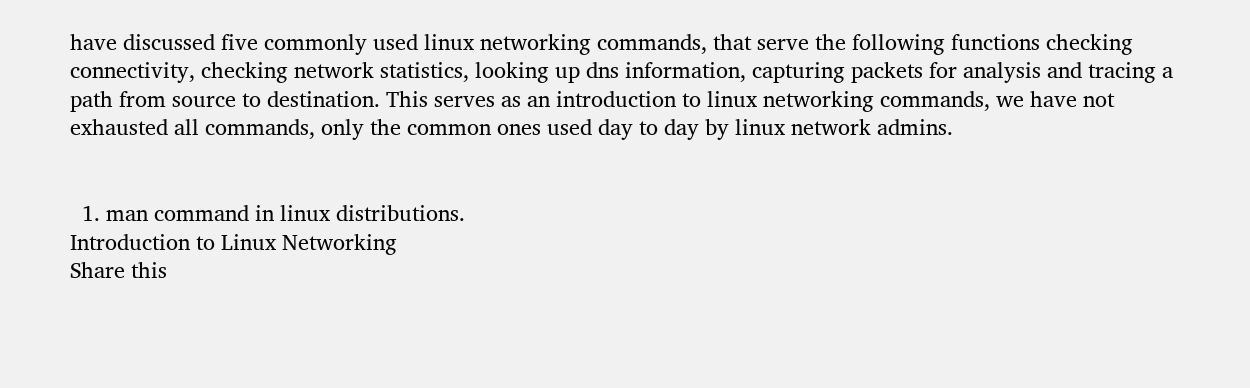have discussed five commonly used linux networking commands, that serve the following functions checking connectivity, checking network statistics, looking up dns information, capturing packets for analysis and tracing a path from source to destination. This serves as an introduction to linux networking commands, we have not exhausted all commands, only the common ones used day to day by linux network admins.


  1. man command in linux distributions.
Introduction to Linux Networking
Share this